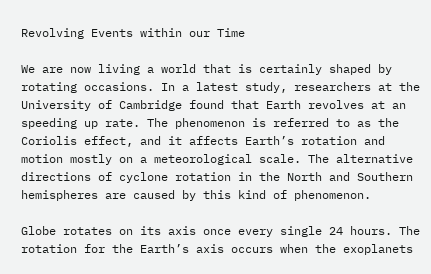Revolving Events within our Time

We are now living a world that is certainly shaped by rotating occasions. In a latest study, researchers at the University of Cambridge found that Earth revolves at an speeding up rate. The phenomenon is referred to as the Coriolis effect, and it affects Earth’s rotation and motion mostly on a meteorological scale. The alternative directions of cyclone rotation in the North and Southern hemispheres are caused by this kind of phenomenon.

Globe rotates on its axis once every single 24 hours. The rotation for the Earth’s axis occurs when the exoplanets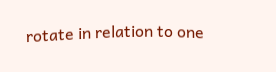rotate in relation to one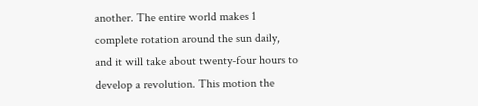another. The entire world makes 1 complete rotation around the sun daily, and it will take about twenty-four hours to develop a revolution. This motion the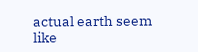actual earth seem like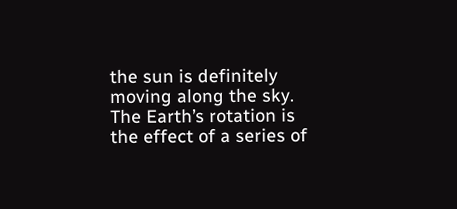the sun is definitely moving along the sky. The Earth’s rotation is the effect of a series of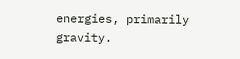energies, primarily gravity.